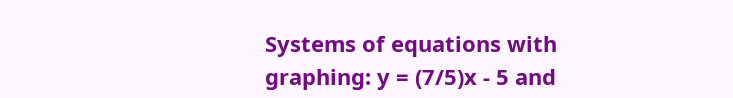Systems of equations with graphing: y = (7/5)x - 5 and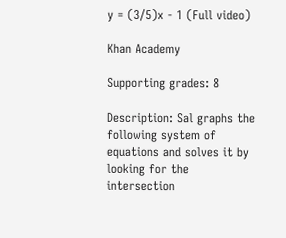y = (3/5)x - 1 (Full video)

Khan Academy

Supporting grades: 8

Description: Sal graphs the following system of equations and solves it by looking for the intersection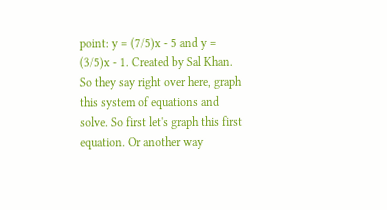point: y = (7/5)x - 5 and y = (3/5)x - 1. Created by Sal Khan. So they say right over here, graph this system of equations and solve. So first let's graph this first equation. Or another way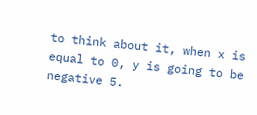to think about it, when x is equal to 0, y is going to be negative 5.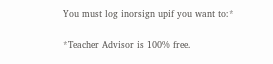You must log inorsign upif you want to:*

*Teacher Advisor is 100% free.